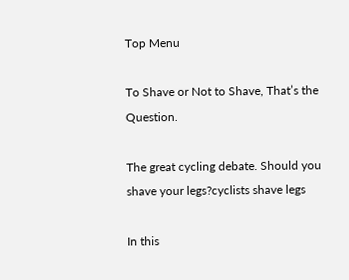Top Menu

To Shave or Not to Shave, That’s the Question.

The great cycling debate. Should you shave your legs?cyclists shave legs

In this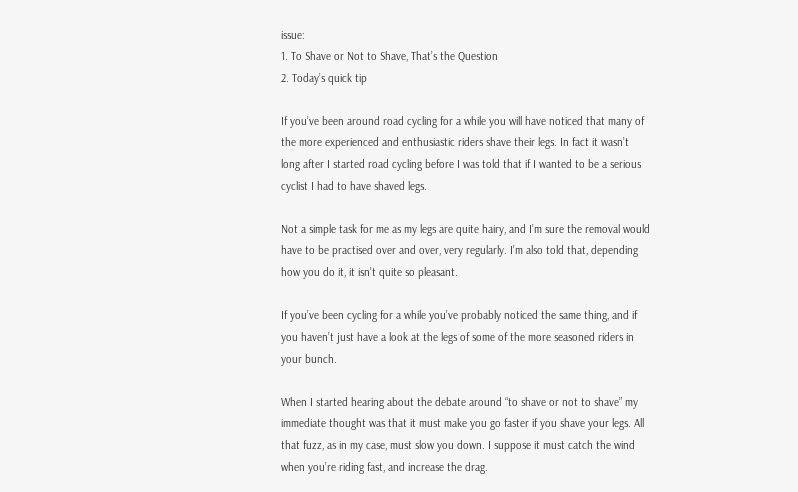issue:
1. To Shave or Not to Shave, That’s the Question
2. Today’s quick tip

If you’ve been around road cycling for a while you will have noticed that many of the more experienced and enthusiastic riders shave their legs. In fact it wasn’t long after I started road cycling before I was told that if I wanted to be a serious cyclist I had to have shaved legs.

Not a simple task for me as my legs are quite hairy, and I’m sure the removal would have to be practised over and over, very regularly. I’m also told that, depending how you do it, it isn’t quite so pleasant.

If you’ve been cycling for a while you’ve probably noticed the same thing, and if you haven’t just have a look at the legs of some of the more seasoned riders in your bunch.

When I started hearing about the debate around “to shave or not to shave” my immediate thought was that it must make you go faster if you shave your legs. All that fuzz, as in my case, must slow you down. I suppose it must catch the wind when you’re riding fast, and increase the drag.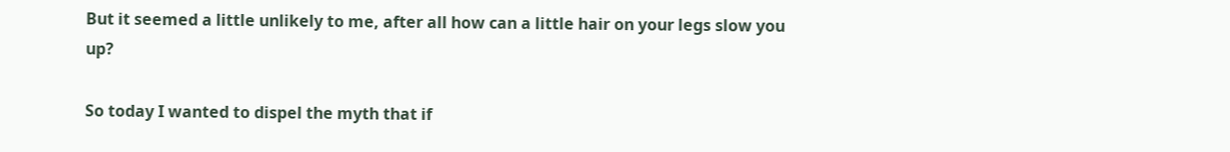But it seemed a little unlikely to me, after all how can a little hair on your legs slow you up?

So today I wanted to dispel the myth that if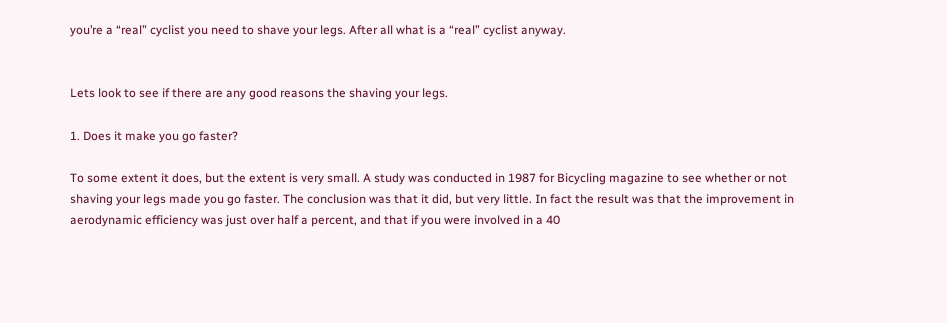you’re a “real” cyclist you need to shave your legs. After all what is a “real” cyclist anyway.


Lets look to see if there are any good reasons the shaving your legs.

1. Does it make you go faster?

To some extent it does, but the extent is very small. A study was conducted in 1987 for Bicycling magazine to see whether or not shaving your legs made you go faster. The conclusion was that it did, but very little. In fact the result was that the improvement in aerodynamic efficiency was just over half a percent, and that if you were involved in a 40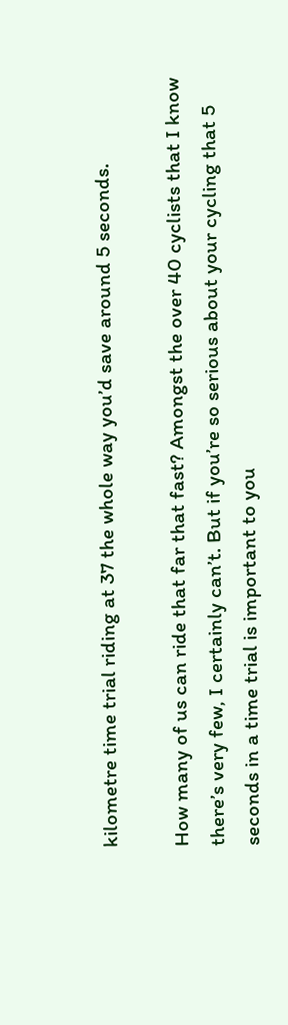kilometre time trial riding at 37 the whole way you’d save around 5 seconds.

How many of us can ride that far that fast? Amongst the over 40 cyclists that I know there’s very few, I certainly can’t. But if you’re so serious about your cycling that 5 seconds in a time trial is important to you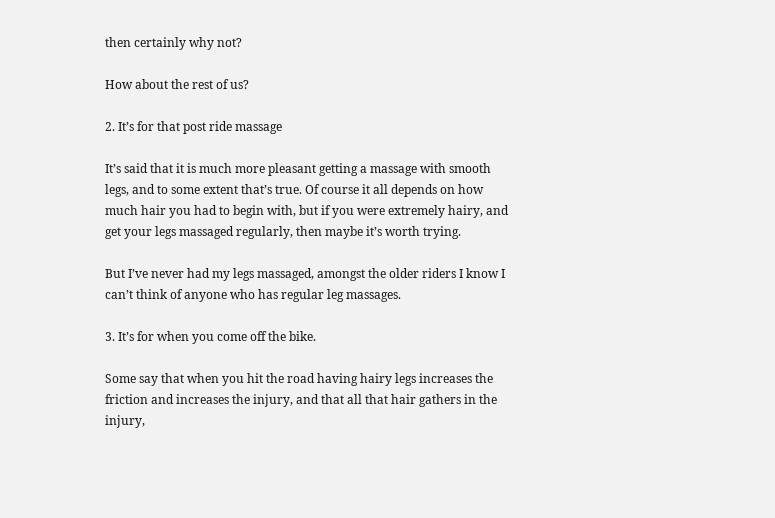then certainly why not?

How about the rest of us?

2. It’s for that post ride massage

It’s said that it is much more pleasant getting a massage with smooth legs, and to some extent that’s true. Of course it all depends on how much hair you had to begin with, but if you were extremely hairy, and get your legs massaged regularly, then maybe it’s worth trying.

But I’ve never had my legs massaged, amongst the older riders I know I can’t think of anyone who has regular leg massages.

3. It’s for when you come off the bike.

Some say that when you hit the road having hairy legs increases the friction and increases the injury, and that all that hair gathers in the injury,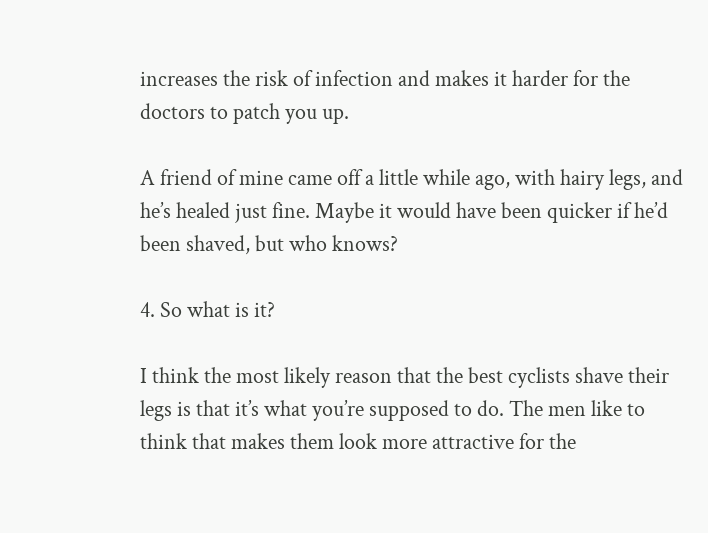increases the risk of infection and makes it harder for the doctors to patch you up.

A friend of mine came off a little while ago, with hairy legs, and he’s healed just fine. Maybe it would have been quicker if he’d been shaved, but who knows?

4. So what is it?

I think the most likely reason that the best cyclists shave their legs is that it’s what you’re supposed to do. The men like to think that makes them look more attractive for the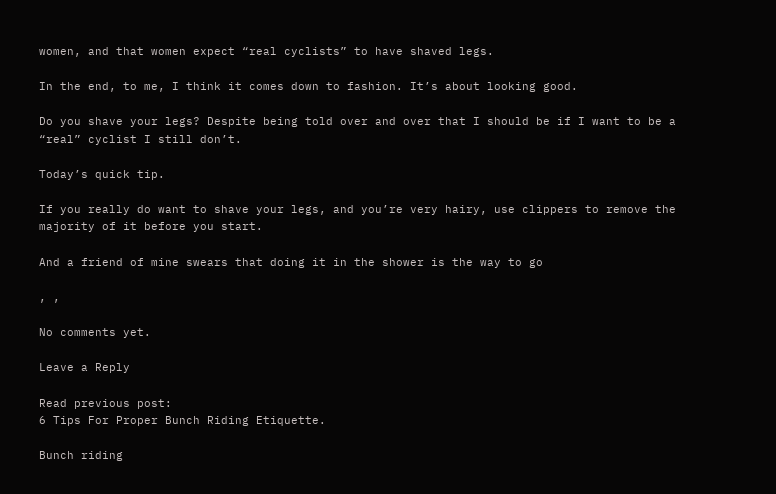women, and that women expect “real cyclists” to have shaved legs.

In the end, to me, I think it comes down to fashion. It’s about looking good.

Do you shave your legs? Despite being told over and over that I should be if I want to be a “real” cyclist I still don’t.

Today’s quick tip.

If you really do want to shave your legs, and you’re very hairy, use clippers to remove the majority of it before you start.

And a friend of mine swears that doing it in the shower is the way to go

, ,

No comments yet.

Leave a Reply

Read previous post:
6 Tips For Proper Bunch Riding Etiquette.

Bunch riding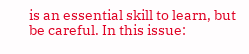is an essential skill to learn, but be careful. In this issue: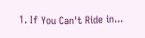1. If You Can't Ride in...